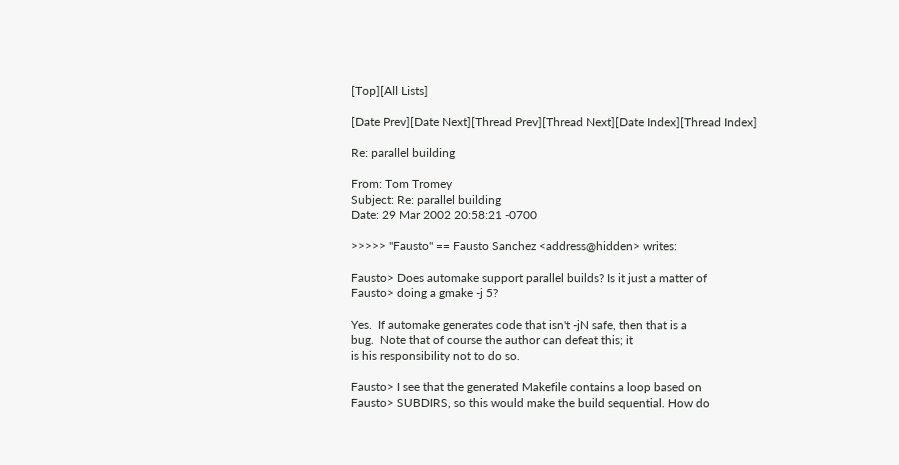[Top][All Lists]

[Date Prev][Date Next][Thread Prev][Thread Next][Date Index][Thread Index]

Re: parallel building

From: Tom Tromey
Subject: Re: parallel building
Date: 29 Mar 2002 20:58:21 -0700

>>>>> "Fausto" == Fausto Sanchez <address@hidden> writes:

Fausto> Does automake support parallel builds? Is it just a matter of
Fausto> doing a gmake -j 5?

Yes.  If automake generates code that isn't -jN safe, then that is a
bug.  Note that of course the author can defeat this; it
is his responsibility not to do so.

Fausto> I see that the generated Makefile contains a loop based on
Fausto> SUBDIRS, so this would make the build sequential. How do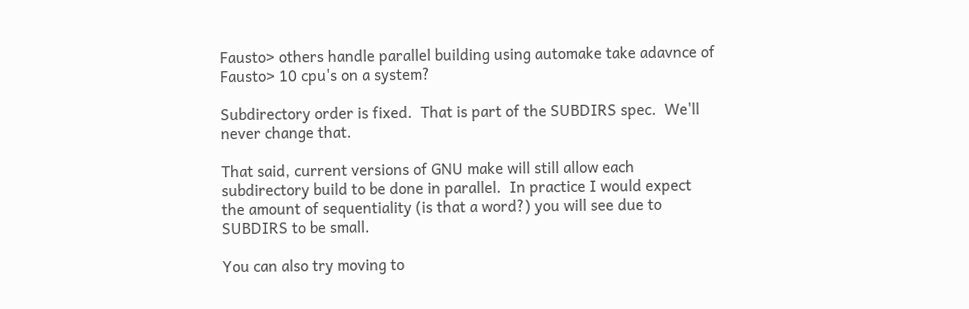Fausto> others handle parallel building using automake take adavnce of
Fausto> 10 cpu's on a system?

Subdirectory order is fixed.  That is part of the SUBDIRS spec.  We'll
never change that.

That said, current versions of GNU make will still allow each
subdirectory build to be done in parallel.  In practice I would expect
the amount of sequentiality (is that a word?) you will see due to
SUBDIRS to be small.

You can also try moving to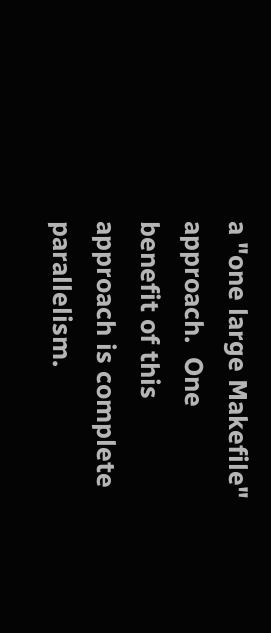a "one large Makefile" approach.  One
benefit of this approach is complete parallelism.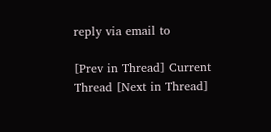reply via email to

[Prev in Thread] Current Thread [Next in Thread]